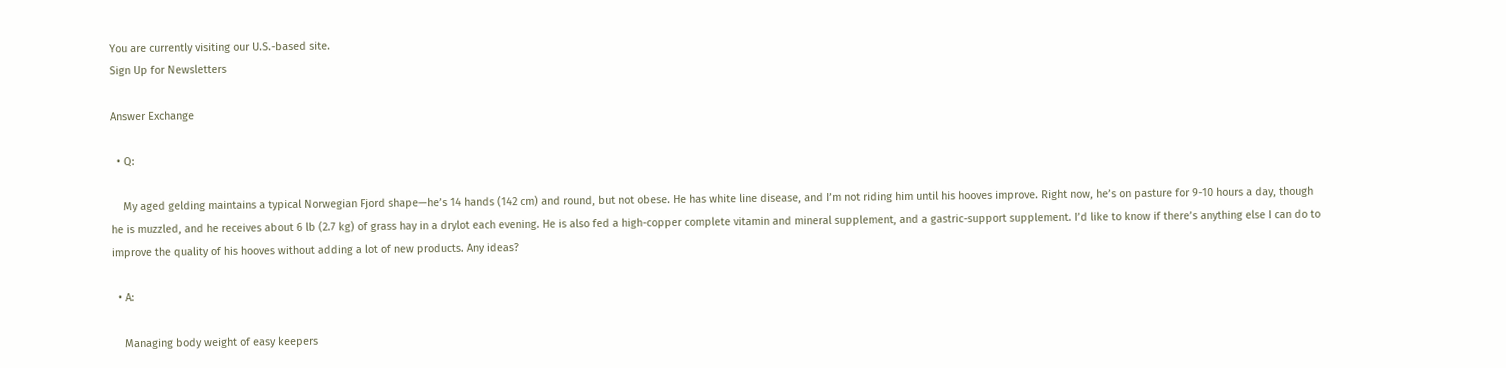You are currently visiting our U.S.-based site.
Sign Up for Newsletters

Answer Exchange

  • Q:

    My aged gelding maintains a typical Norwegian Fjord shape—he’s 14 hands (142 cm) and round, but not obese. He has white line disease, and I’m not riding him until his hooves improve. Right now, he’s on pasture for 9-10 hours a day, though he is muzzled, and he receives about 6 lb (2.7 kg) of grass hay in a drylot each evening. He is also fed a high-copper complete vitamin and mineral supplement, and a gastric-support supplement. I’d like to know if there’s anything else I can do to improve the quality of his hooves without adding a lot of new products. Any ideas?

  • A:

    Managing body weight of easy keepers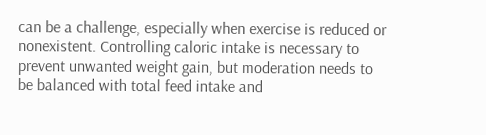can be a challenge, especially when exercise is reduced or nonexistent. Controlling caloric intake is necessary to prevent unwanted weight gain, but moderation needs to be balanced with total feed intake and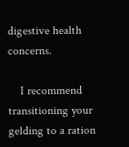digestive health concerns.

    I recommend transitioning your gelding to a ration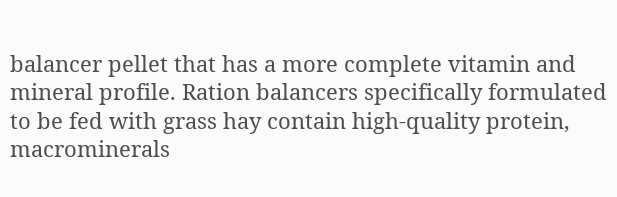balancer pellet that has a more complete vitamin and mineral profile. Ration balancers specifically formulated to be fed with grass hay contain high-quality protein, macrominerals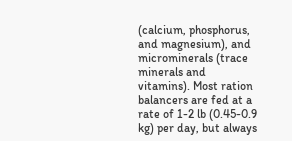(calcium, phosphorus, and magnesium), and microminerals (trace minerals and vitamins). Most ration balancers are fed at a rate of 1-2 lb (0.45-0.9 kg) per day, but always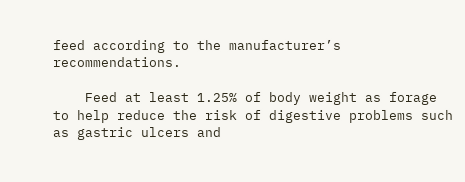feed according to the manufacturer’s recommendations.

    Feed at least 1.25% of body weight as forage to help reduce the risk of digestive problems such as gastric ulcers and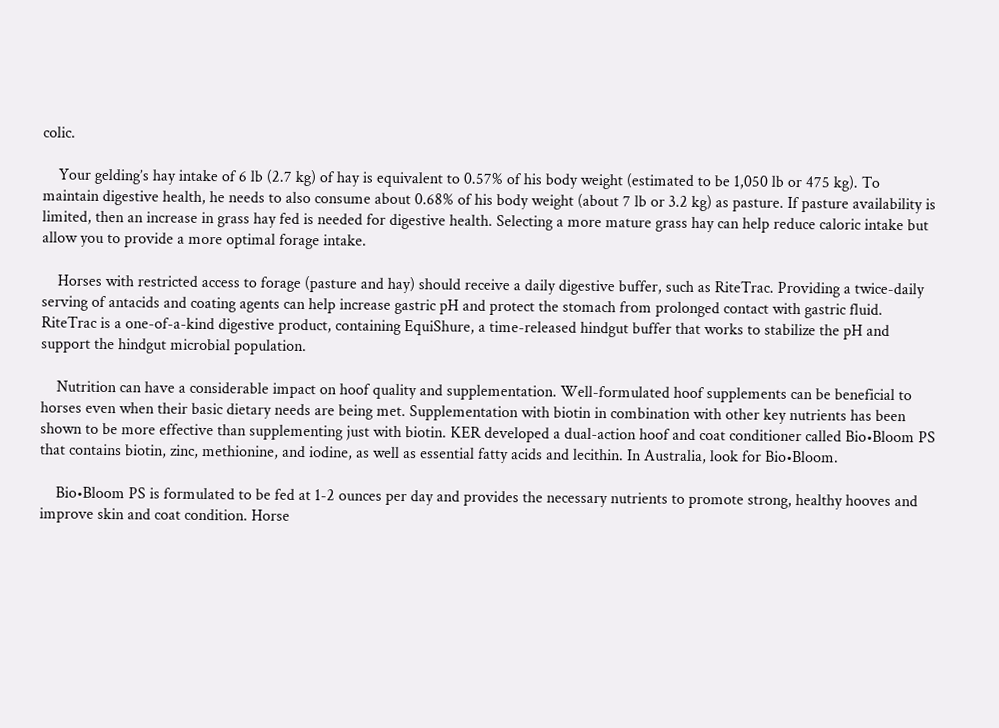colic.

    Your gelding’s hay intake of 6 lb (2.7 kg) of hay is equivalent to 0.57% of his body weight (estimated to be 1,050 lb or 475 kg). To maintain digestive health, he needs to also consume about 0.68% of his body weight (about 7 lb or 3.2 kg) as pasture. If pasture availability is limited, then an increase in grass hay fed is needed for digestive health. Selecting a more mature grass hay can help reduce caloric intake but allow you to provide a more optimal forage intake.

    Horses with restricted access to forage (pasture and hay) should receive a daily digestive buffer, such as RiteTrac. Providing a twice-daily serving of antacids and coating agents can help increase gastric pH and protect the stomach from prolonged contact with gastric fluid. RiteTrac is a one-of-a-kind digestive product, containing EquiShure, a time-released hindgut buffer that works to stabilize the pH and support the hindgut microbial population.

    Nutrition can have a considerable impact on hoof quality and supplementation. Well-formulated hoof supplements can be beneficial to horses even when their basic dietary needs are being met. Supplementation with biotin in combination with other key nutrients has been shown to be more effective than supplementing just with biotin. KER developed a dual-action hoof and coat conditioner called Bio•Bloom PS that contains biotin, zinc, methionine, and iodine, as well as essential fatty acids and lecithin. In Australia, look for Bio•Bloom.

    Bio•Bloom PS is formulated to be fed at 1-2 ounces per day and provides the necessary nutrients to promote strong, healthy hooves and improve skin and coat condition. Horse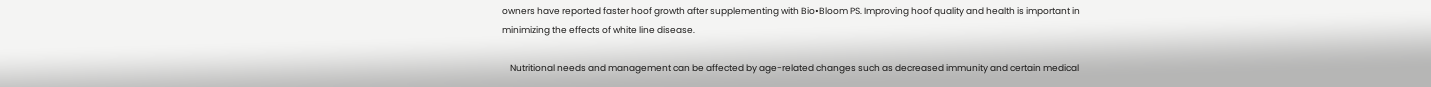owners have reported faster hoof growth after supplementing with Bio•Bloom PS. Improving hoof quality and health is important in minimizing the effects of white line disease.

    Nutritional needs and management can be affected by age-related changes such as decreased immunity and certain medical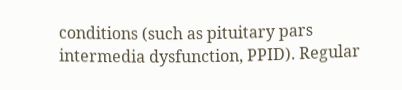conditions (such as pituitary pars intermedia dysfunction, PPID). Regular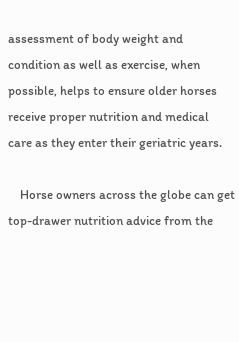assessment of body weight and condition as well as exercise, when possible, helps to ensure older horses receive proper nutrition and medical care as they enter their geriatric years.

    Horse owners across the globe can get top-drawer nutrition advice from the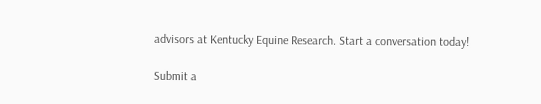advisors at Kentucky Equine Research. Start a conversation today!

Submit a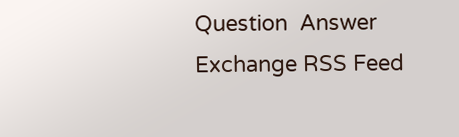Question  Answer Exchange RSS Feed